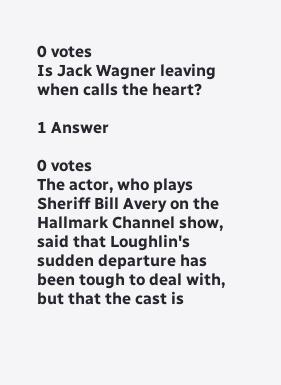0 votes
Is Jack Wagner leaving when calls the heart?

1 Answer

0 votes
The actor, who plays Sheriff Bill Avery on the Hallmark Channel show, said that Loughlin's sudden departure has been tough to deal with, but that the cast is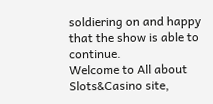soldiering on and happy that the show is able to continue.
Welcome to All about Slots&Casino site,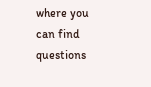where you can find questions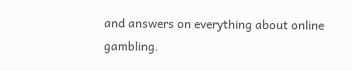and answers on everything about online gambling.